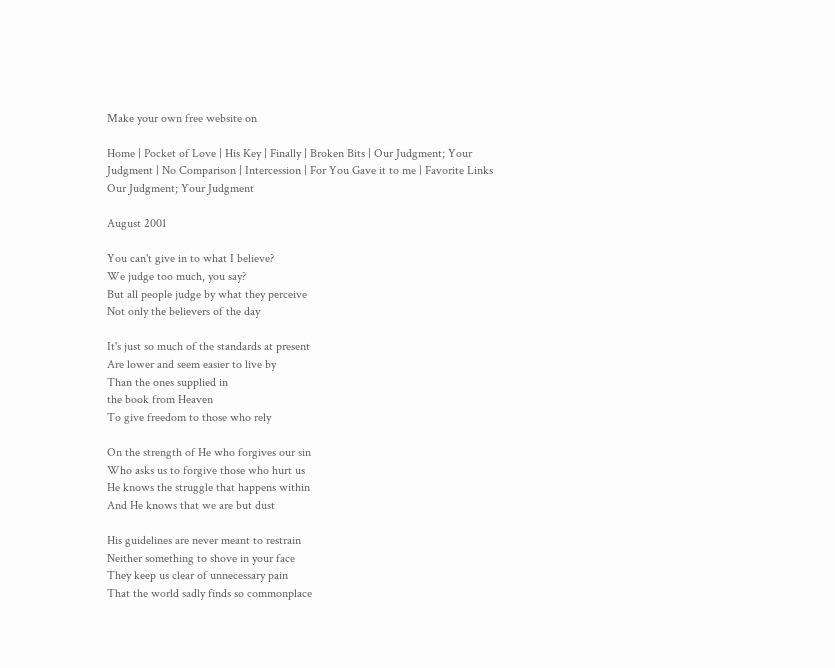Make your own free website on

Home | Pocket of Love | His Key | Finally | Broken Bits | Our Judgment; Your Judgment | No Comparison | Intercession | For You Gave it to me | Favorite Links
Our Judgment; Your Judgment

August 2001

You can't give in to what I believe?
We judge too much, you say?
But all people judge by what they perceive
Not only the believers of the day

It's just so much of the standards at present
Are lower and seem easier to live by
Than the ones supplied in
the book from Heaven
To give freedom to those who rely

On the strength of He who forgives our sin
Who asks us to forgive those who hurt us
He knows the struggle that happens within
And He knows that we are but dust

His guidelines are never meant to restrain
Neither something to shove in your face
They keep us clear of unnecessary pain
That the world sadly finds so commonplace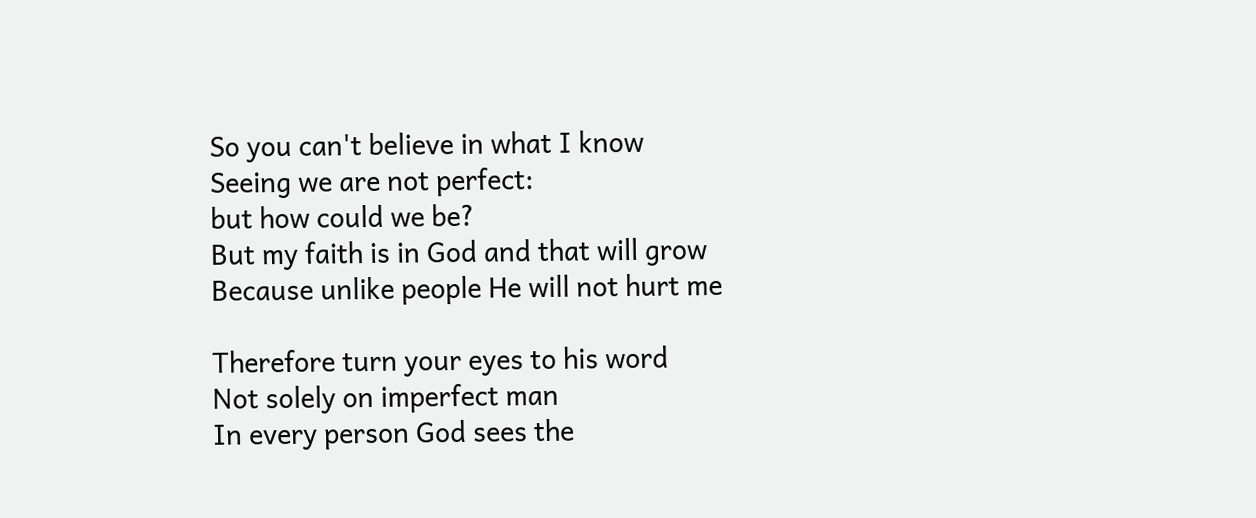So you can't believe in what I know
Seeing we are not perfect:
but how could we be?
But my faith is in God and that will grow
Because unlike people He will not hurt me

Therefore turn your eyes to his word
Not solely on imperfect man
In every person God sees the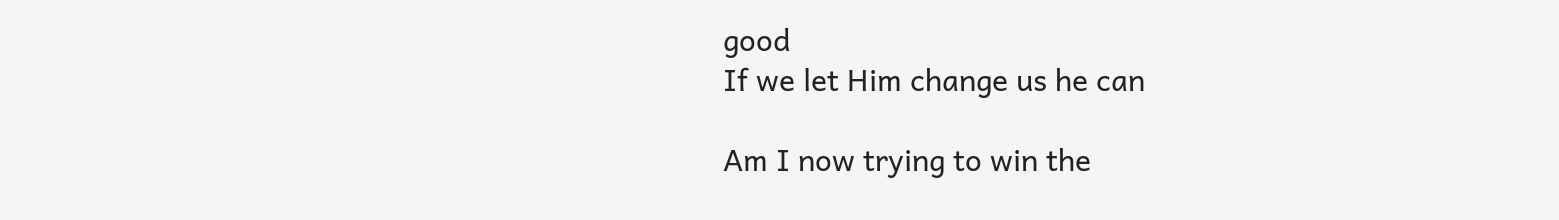good
If we let Him change us he can

Am I now trying to win the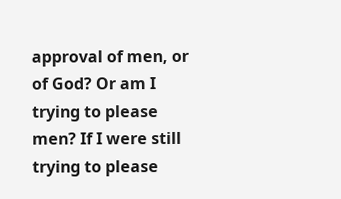approval of men, or of God? Or am I trying to please men? If I were still trying to please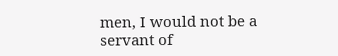men, I would not be a servant of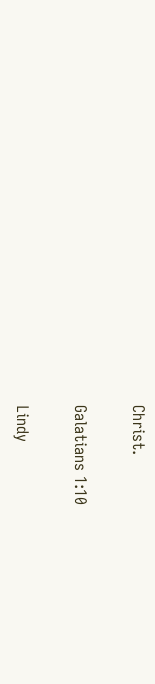Christ.

Galatians 1:10

Lindy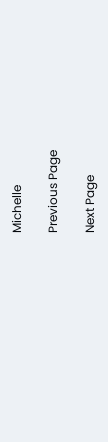Michelle

Previous Page

Next Page